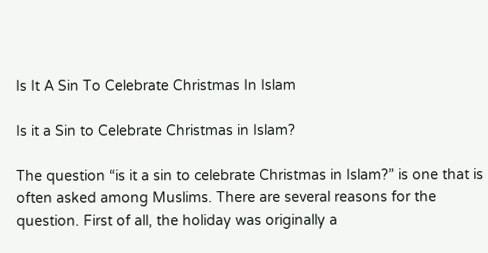Is It A Sin To Celebrate Christmas In Islam

Is it a Sin to Celebrate Christmas in Islam?

The question “is it a sin to celebrate Christmas in Islam?” is one that is often asked among Muslims. There are several reasons for the question. First of all, the holiday was originally a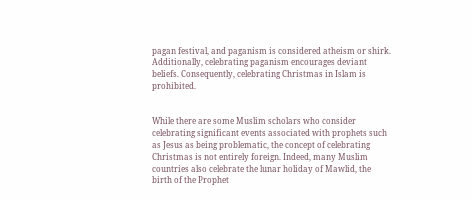pagan festival, and paganism is considered atheism or shirk. Additionally, celebrating paganism encourages deviant beliefs. Consequently, celebrating Christmas in Islam is prohibited.


While there are some Muslim scholars who consider celebrating significant events associated with prophets such as Jesus as being problematic, the concept of celebrating Christmas is not entirely foreign. Indeed, many Muslim countries also celebrate the lunar holiday of Mawlid, the birth of the Prophet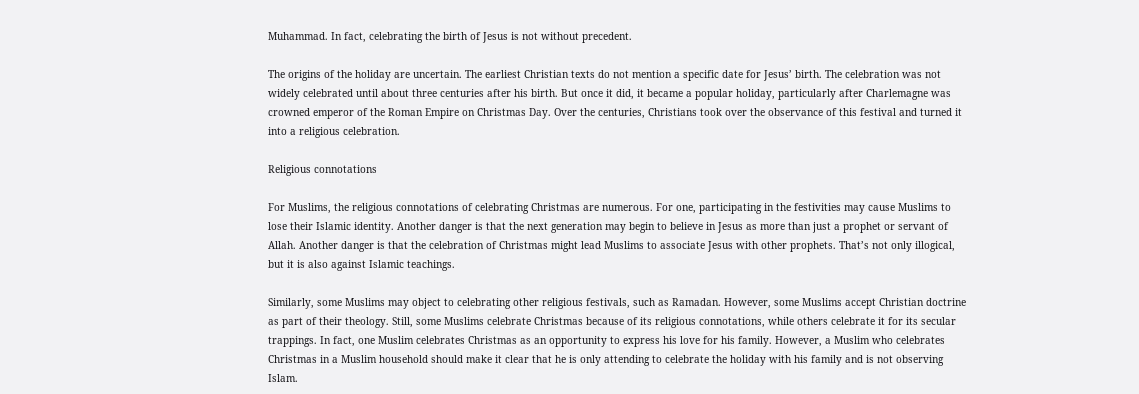Muhammad. In fact, celebrating the birth of Jesus is not without precedent.

The origins of the holiday are uncertain. The earliest Christian texts do not mention a specific date for Jesus’ birth. The celebration was not widely celebrated until about three centuries after his birth. But once it did, it became a popular holiday, particularly after Charlemagne was crowned emperor of the Roman Empire on Christmas Day. Over the centuries, Christians took over the observance of this festival and turned it into a religious celebration.

Religious connotations

For Muslims, the religious connotations of celebrating Christmas are numerous. For one, participating in the festivities may cause Muslims to lose their Islamic identity. Another danger is that the next generation may begin to believe in Jesus as more than just a prophet or servant of Allah. Another danger is that the celebration of Christmas might lead Muslims to associate Jesus with other prophets. That’s not only illogical, but it is also against Islamic teachings.

Similarly, some Muslims may object to celebrating other religious festivals, such as Ramadan. However, some Muslims accept Christian doctrine as part of their theology. Still, some Muslims celebrate Christmas because of its religious connotations, while others celebrate it for its secular trappings. In fact, one Muslim celebrates Christmas as an opportunity to express his love for his family. However, a Muslim who celebrates Christmas in a Muslim household should make it clear that he is only attending to celebrate the holiday with his family and is not observing Islam.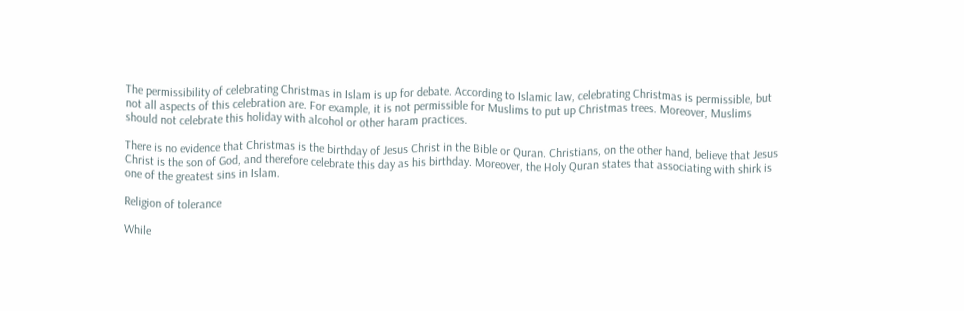The permissibility of celebrating Christmas in Islam is up for debate. According to Islamic law, celebrating Christmas is permissible, but not all aspects of this celebration are. For example, it is not permissible for Muslims to put up Christmas trees. Moreover, Muslims should not celebrate this holiday with alcohol or other haram practices.

There is no evidence that Christmas is the birthday of Jesus Christ in the Bible or Quran. Christians, on the other hand, believe that Jesus Christ is the son of God, and therefore celebrate this day as his birthday. Moreover, the Holy Quran states that associating with shirk is one of the greatest sins in Islam.

Religion of tolerance

While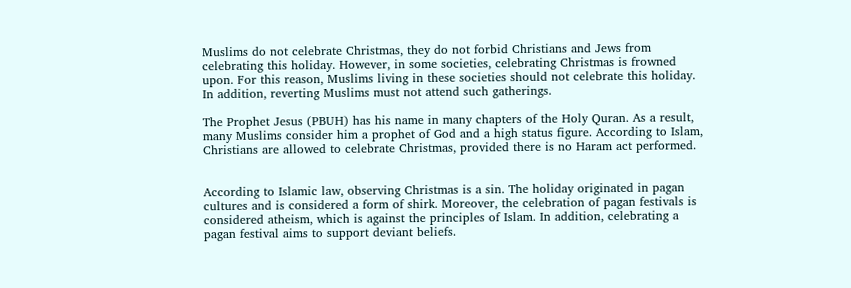Muslims do not celebrate Christmas, they do not forbid Christians and Jews from celebrating this holiday. However, in some societies, celebrating Christmas is frowned upon. For this reason, Muslims living in these societies should not celebrate this holiday. In addition, reverting Muslims must not attend such gatherings.

The Prophet Jesus (PBUH) has his name in many chapters of the Holy Quran. As a result, many Muslims consider him a prophet of God and a high status figure. According to Islam, Christians are allowed to celebrate Christmas, provided there is no Haram act performed.


According to Islamic law, observing Christmas is a sin. The holiday originated in pagan cultures and is considered a form of shirk. Moreover, the celebration of pagan festivals is considered atheism, which is against the principles of Islam. In addition, celebrating a pagan festival aims to support deviant beliefs.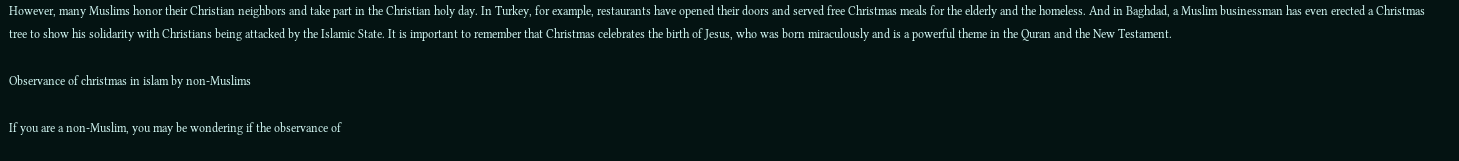However, many Muslims honor their Christian neighbors and take part in the Christian holy day. In Turkey, for example, restaurants have opened their doors and served free Christmas meals for the elderly and the homeless. And in Baghdad, a Muslim businessman has even erected a Christmas tree to show his solidarity with Christians being attacked by the Islamic State. It is important to remember that Christmas celebrates the birth of Jesus, who was born miraculously and is a powerful theme in the Quran and the New Testament.

Observance of christmas in islam by non-Muslims

If you are a non-Muslim, you may be wondering if the observance of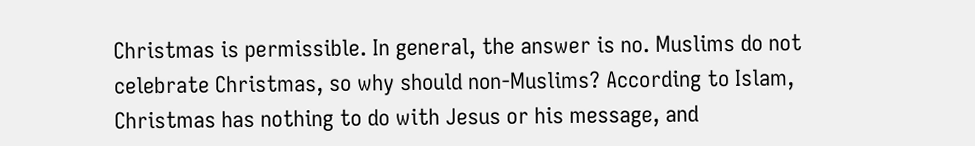Christmas is permissible. In general, the answer is no. Muslims do not celebrate Christmas, so why should non-Muslims? According to Islam, Christmas has nothing to do with Jesus or his message, and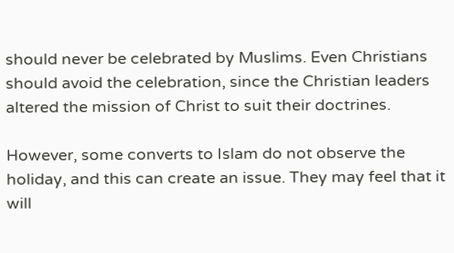should never be celebrated by Muslims. Even Christians should avoid the celebration, since the Christian leaders altered the mission of Christ to suit their doctrines.

However, some converts to Islam do not observe the holiday, and this can create an issue. They may feel that it will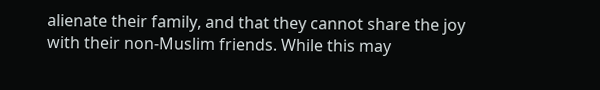alienate their family, and that they cannot share the joy with their non-Muslim friends. While this may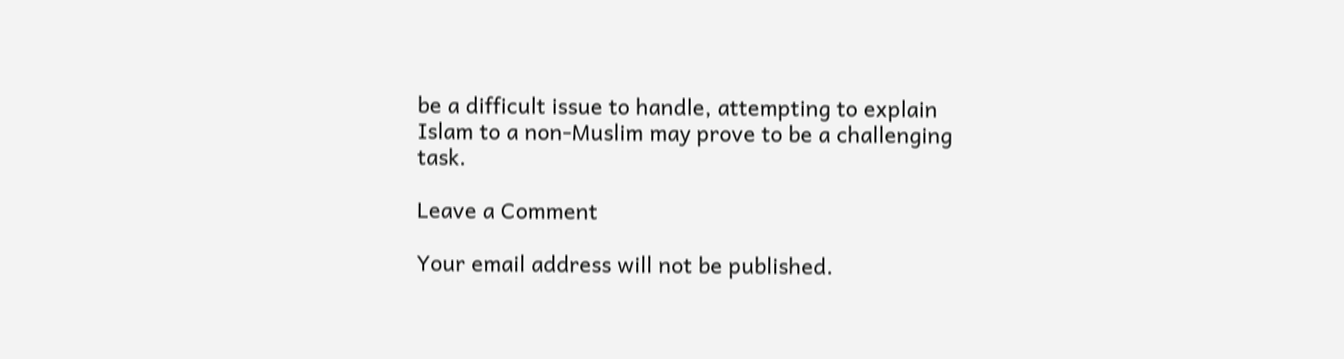be a difficult issue to handle, attempting to explain Islam to a non-Muslim may prove to be a challenging task.

Leave a Comment

Your email address will not be published.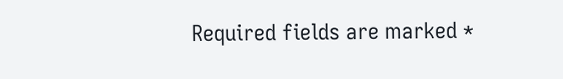Required fields are marked *